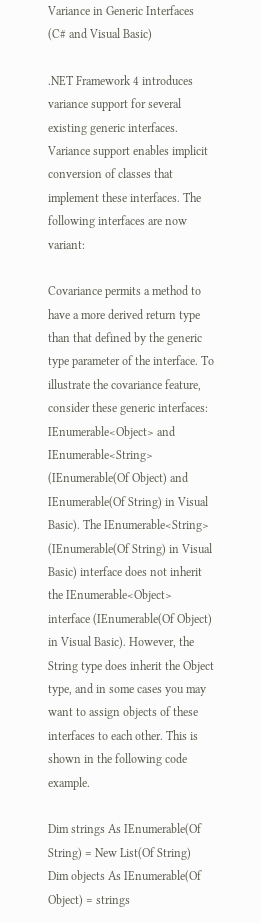Variance in Generic Interfaces (C# and Visual Basic)

.NET Framework 4 introduces variance support for several existing generic interfaces. Variance support enables implicit conversion of classes that implement these interfaces. The following interfaces are now variant:

Covariance permits a method to have a more derived return type than that defined by the generic type parameter of the interface. To illustrate the covariance feature, consider these generic interfaces: IEnumerable<Object> and IEnumerable<String> (IEnumerable(Of Object) and IEnumerable(Of String) in Visual Basic). The IEnumerable<String> (IEnumerable(Of String) in Visual Basic) interface does not inherit the IEnumerable<Object> interface (IEnumerable(Of Object) in Visual Basic). However, the String type does inherit the Object type, and in some cases you may want to assign objects of these interfaces to each other. This is shown in the following code example.

Dim strings As IEnumerable(Of String) = New List(Of String)
Dim objects As IEnumerable(Of Object) = strings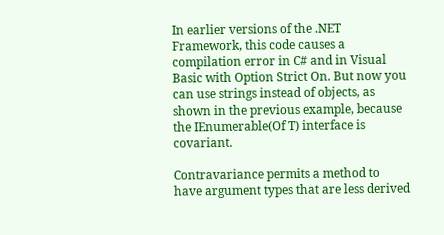In earlier versions of the .NET Framework, this code causes a compilation error in C# and in Visual Basic with Option Strict On. But now you can use strings instead of objects, as shown in the previous example, because the IEnumerable(Of T) interface is covariant.

Contravariance permits a method to have argument types that are less derived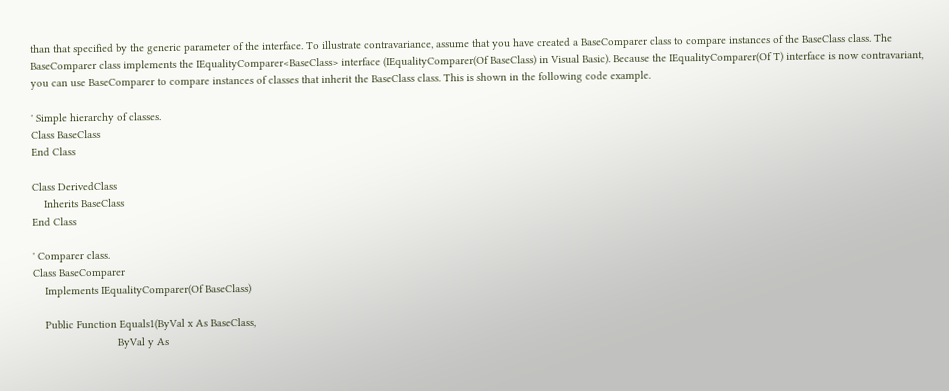than that specified by the generic parameter of the interface. To illustrate contravariance, assume that you have created a BaseComparer class to compare instances of the BaseClass class. The BaseComparer class implements the IEqualityComparer<BaseClass> interface (IEqualityComparer(Of BaseClass) in Visual Basic). Because the IEqualityComparer(Of T) interface is now contravariant, you can use BaseComparer to compare instances of classes that inherit the BaseClass class. This is shown in the following code example.

' Simple hierarchy of classes.
Class BaseClass
End Class

Class DerivedClass
    Inherits BaseClass
End Class

' Comparer class.
Class BaseComparer
    Implements IEqualityComparer(Of BaseClass)

    Public Function Equals1(ByVal x As BaseClass,
                            ByVal y As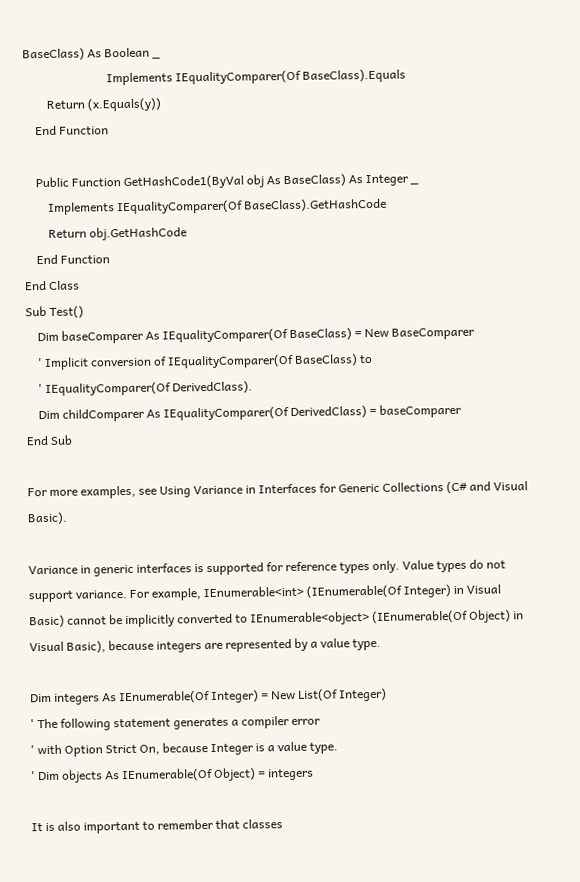BaseClass) As Boolean _
                            Implements IEqualityComparer(Of BaseClass).Equals
        Return (x.Equals(y))
    End Function

    Public Function GetHashCode1(ByVal obj As BaseClass) As Integer _
        Implements IEqualityComparer(Of BaseClass).GetHashCode
        Return obj.GetHashCode
    End Function
End Class
Sub Test()
    Dim baseComparer As IEqualityComparer(Of BaseClass) = New BaseComparer
    ' Implicit conversion of IEqualityComparer(Of BaseClass) to
    ' IEqualityComparer(Of DerivedClass).
    Dim childComparer As IEqualityComparer(Of DerivedClass) = baseComparer
End Sub

For more examples, see Using Variance in Interfaces for Generic Collections (C# and Visual Basic).

Variance in generic interfaces is supported for reference types only. Value types do not support variance. For example, IEnumerable<int> (IEnumerable(Of Integer) in Visual Basic) cannot be implicitly converted to IEnumerable<object> (IEnumerable(Of Object) in Visual Basic), because integers are represented by a value type.

Dim integers As IEnumerable(Of Integer) = New List(Of Integer)
' The following statement generates a compiler error
' with Option Strict On, because Integer is a value type.
' Dim objects As IEnumerable(Of Object) = integers

It is also important to remember that classes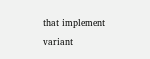that implement variant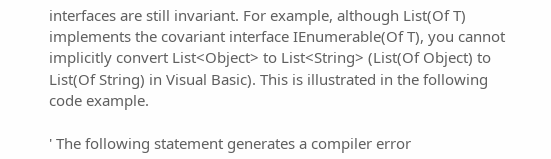interfaces are still invariant. For example, although List(Of T) implements the covariant interface IEnumerable(Of T), you cannot implicitly convert List<Object> to List<String> (List(Of Object) to List(Of String) in Visual Basic). This is illustrated in the following code example.

' The following statement generates a compiler error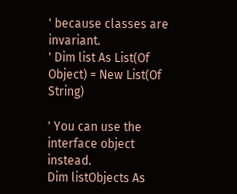' because classes are invariant.
' Dim list As List(Of Object) = New List(Of String)

' You can use the interface object instead.
Dim listObjects As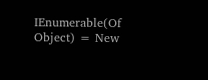IEnumerable(Of Object) = New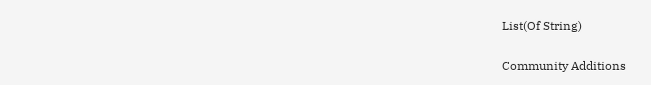List(Of String)

Community Additions